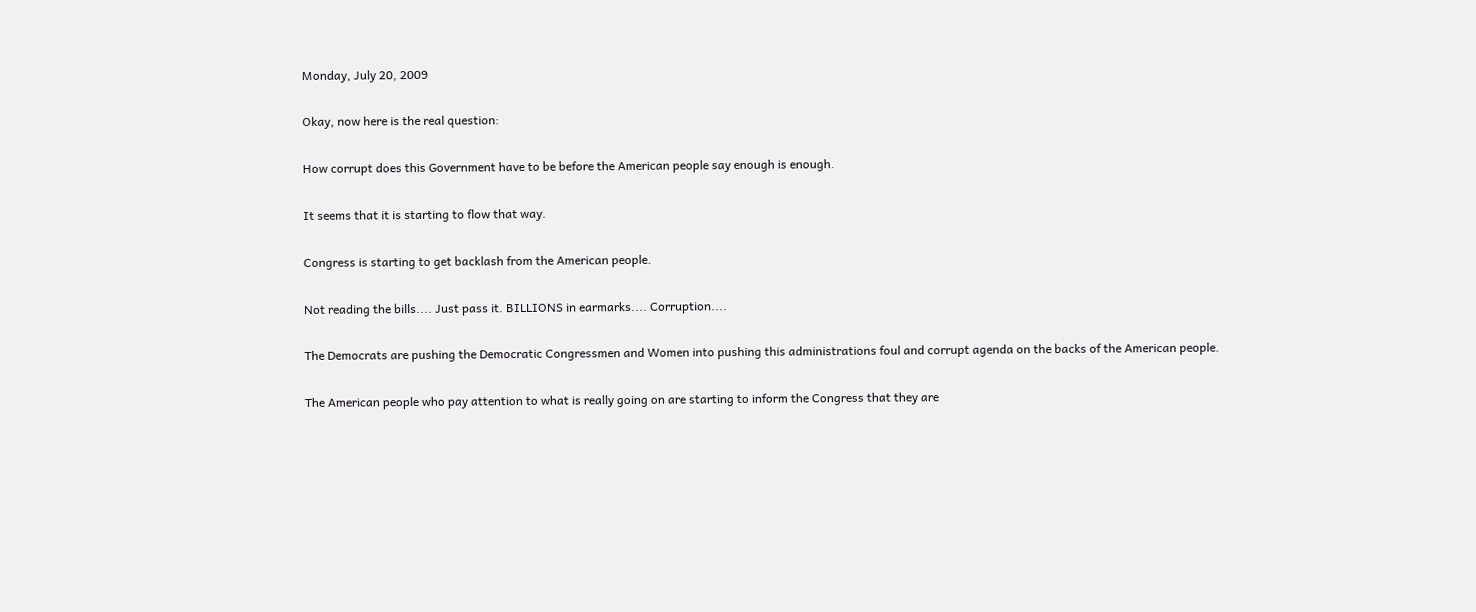Monday, July 20, 2009

Okay, now here is the real question:

How corrupt does this Government have to be before the American people say enough is enough.

It seems that it is starting to flow that way.

Congress is starting to get backlash from the American people.

Not reading the bills.... Just pass it. BILLIONS in earmarks.... Corruption....

The Democrats are pushing the Democratic Congressmen and Women into pushing this administrations foul and corrupt agenda on the backs of the American people.

The American people who pay attention to what is really going on are starting to inform the Congress that they are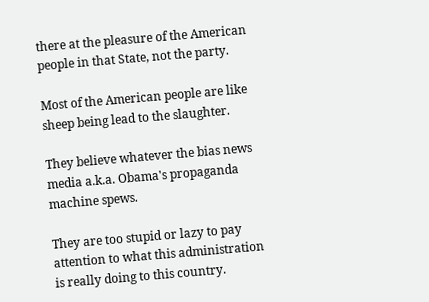there at the pleasure of the American people in that State, not the party.

Most of the American people are like sheep being lead to the slaughter.

They believe whatever the bias news media a.k.a. Obama's propaganda machine spews.

They are too stupid or lazy to pay attention to what this administration is really doing to this country.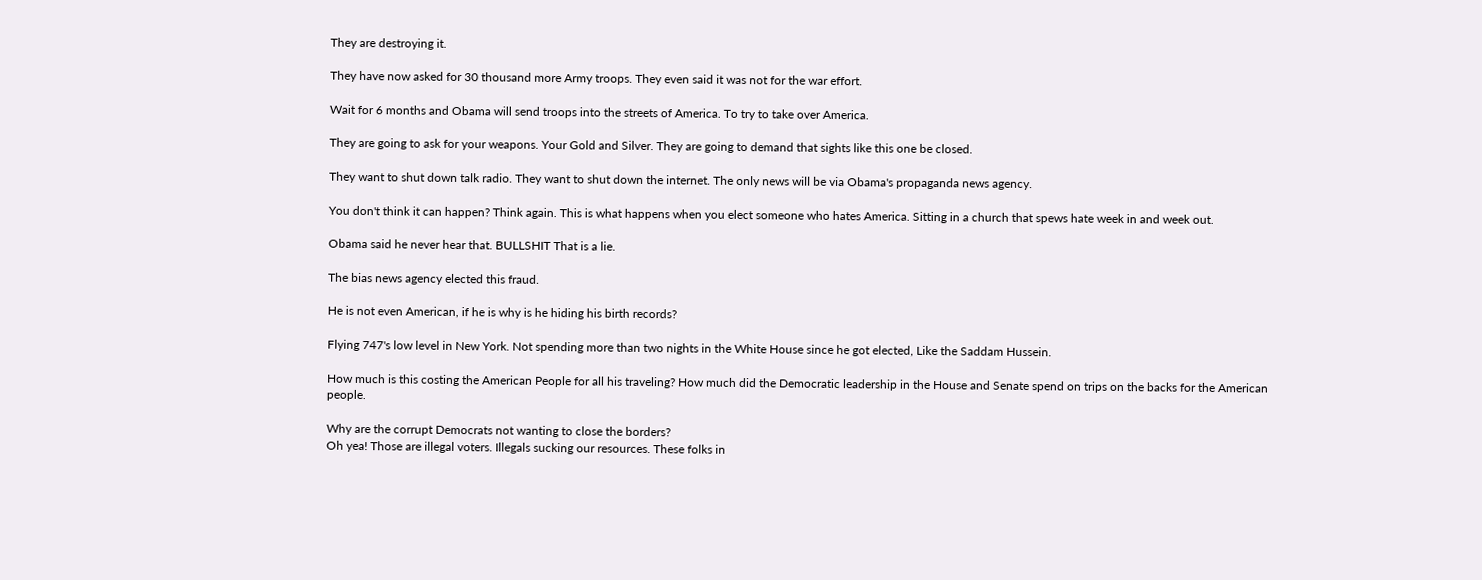They are destroying it.

They have now asked for 30 thousand more Army troops. They even said it was not for the war effort.

Wait for 6 months and Obama will send troops into the streets of America. To try to take over America.

They are going to ask for your weapons. Your Gold and Silver. They are going to demand that sights like this one be closed.

They want to shut down talk radio. They want to shut down the internet. The only news will be via Obama's propaganda news agency.

You don't think it can happen? Think again. This is what happens when you elect someone who hates America. Sitting in a church that spews hate week in and week out.

Obama said he never hear that. BULLSHIT That is a lie.

The bias news agency elected this fraud.

He is not even American, if he is why is he hiding his birth records?

Flying 747's low level in New York. Not spending more than two nights in the White House since he got elected, Like the Saddam Hussein.

How much is this costing the American People for all his traveling? How much did the Democratic leadership in the House and Senate spend on trips on the backs for the American people.

Why are the corrupt Democrats not wanting to close the borders?
Oh yea! Those are illegal voters. Illegals sucking our resources. These folks in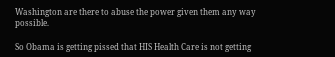Washington are there to abuse the power given them any way possible.

So Obama is getting pissed that HIS Health Care is not getting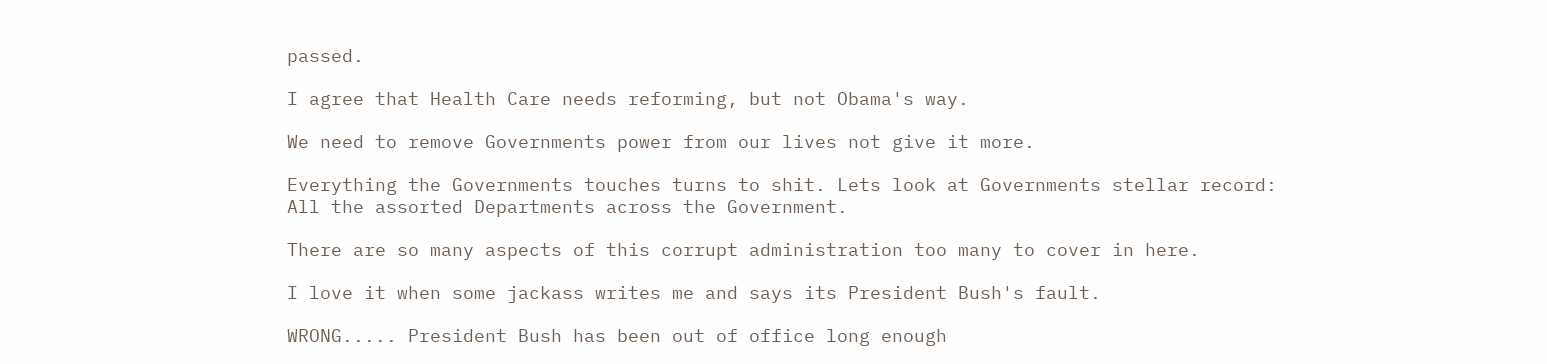passed.

I agree that Health Care needs reforming, but not Obama's way.

We need to remove Governments power from our lives not give it more.

Everything the Governments touches turns to shit. Lets look at Governments stellar record:
All the assorted Departments across the Government.

There are so many aspects of this corrupt administration too many to cover in here.

I love it when some jackass writes me and says its President Bush's fault.

WRONG..... President Bush has been out of office long enough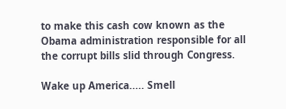to make this cash cow known as the Obama administration responsible for all the corrupt bills slid through Congress.

Wake up America..... Smell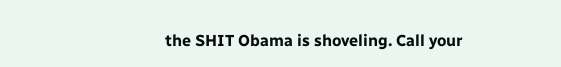the SHIT Obama is shoveling. Call your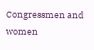Congressmen and women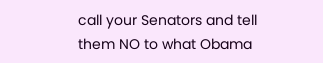call your Senators and tell them NO to what Obama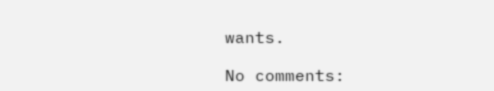wants.

No comments: